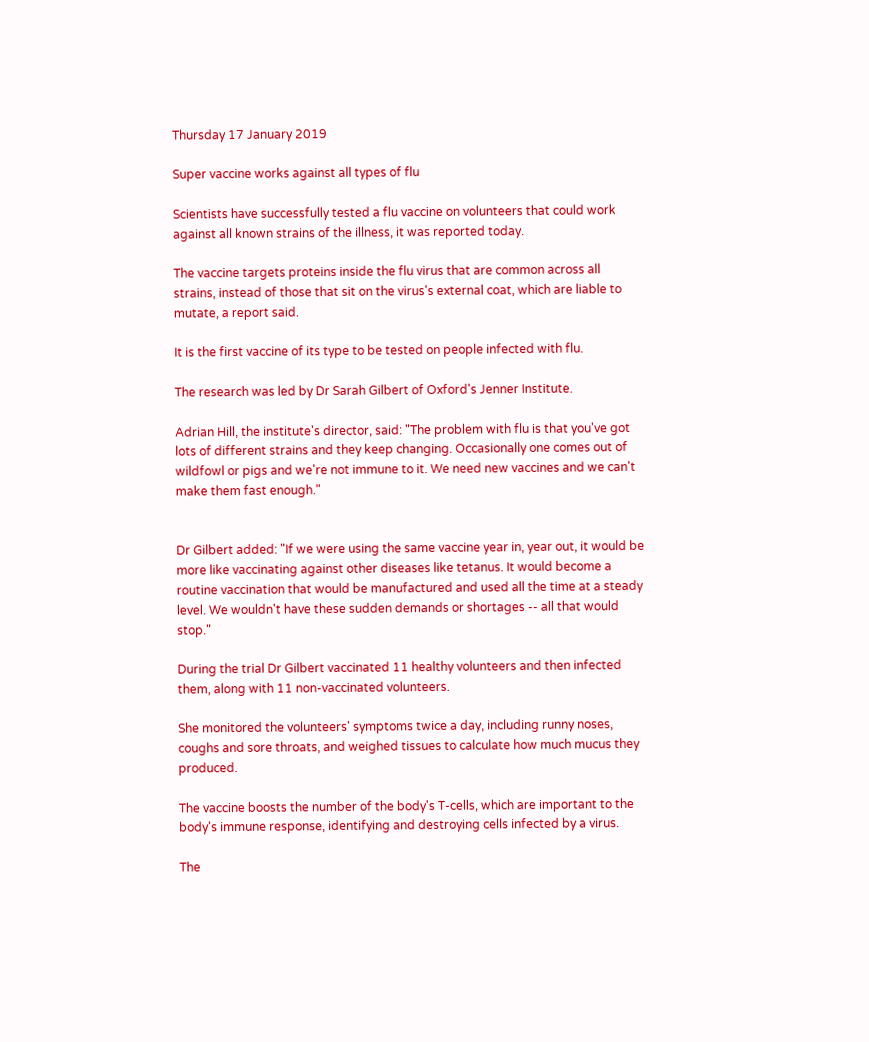Thursday 17 January 2019

Super vaccine works against all types of flu

Scientists have successfully tested a flu vaccine on volunteers that could work against all known strains of the illness, it was reported today.

The vaccine targets proteins inside the flu virus that are common across all strains, instead of those that sit on the virus's external coat, which are liable to mutate, a report said.

It is the first vaccine of its type to be tested on people infected with flu.

The research was led by Dr Sarah Gilbert of Oxford's Jenner Institute.

Adrian Hill, the institute's director, said: "The problem with flu is that you've got lots of different strains and they keep changing. Occasionally one comes out of wildfowl or pigs and we're not immune to it. We need new vaccines and we can't make them fast enough."


Dr Gilbert added: "If we were using the same vaccine year in, year out, it would be more like vaccinating against other diseases like tetanus. It would become a routine vaccination that would be manufactured and used all the time at a steady level. We wouldn't have these sudden demands or shortages -- all that would stop."

During the trial Dr Gilbert vaccinated 11 healthy volunteers and then infected them, along with 11 non-vaccinated volunteers.

She monitored the volunteers' symptoms twice a day, including runny noses, coughs and sore throats, and weighed tissues to calculate how much mucus they produced.

The vaccine boosts the number of the body's T-cells, which are important to the body's immune response, identifying and destroying cells infected by a virus.

The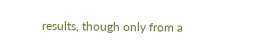results, though only from a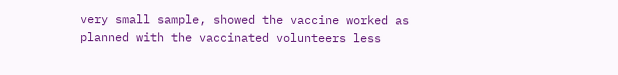very small sample, showed the vaccine worked as planned with the vaccinated volunteers less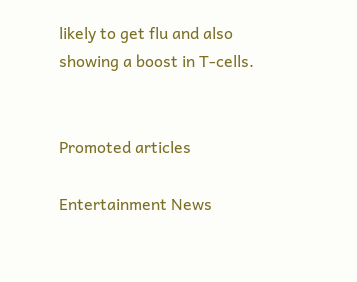likely to get flu and also showing a boost in T-cells.


Promoted articles

Entertainment News